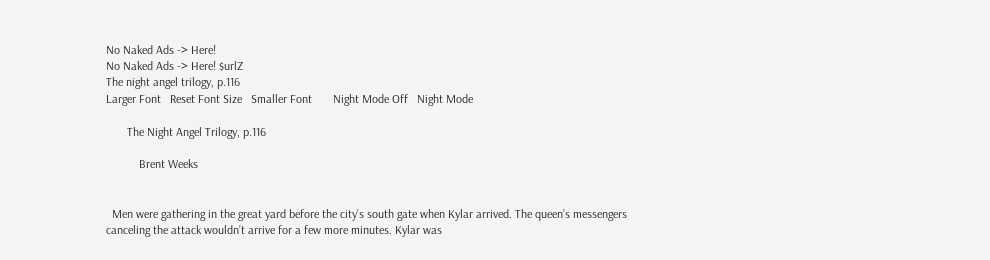No Naked Ads -> Here!
No Naked Ads -> Here! $urlZ
The night angel trilogy, p.116
Larger Font   Reset Font Size   Smaller Font       Night Mode Off   Night Mode

       The Night Angel Trilogy, p.116

           Brent Weeks


  Men were gathering in the great yard before the city’s south gate when Kylar arrived. The queen’s messengers canceling the attack wouldn’t arrive for a few more minutes. Kylar was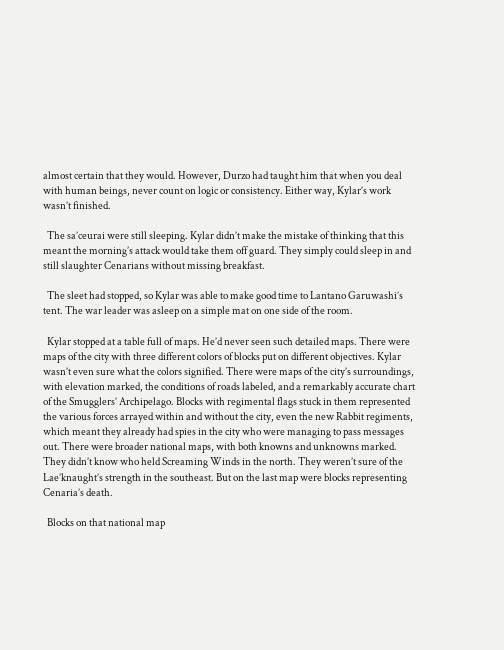almost certain that they would. However, Durzo had taught him that when you deal with human beings, never count on logic or consistency. Either way, Kylar’s work wasn’t finished.

  The sa’ceurai were still sleeping. Kylar didn’t make the mistake of thinking that this meant the morning’s attack would take them off guard. They simply could sleep in and still slaughter Cenarians without missing breakfast.

  The sleet had stopped, so Kylar was able to make good time to Lantano Garuwashi’s tent. The war leader was asleep on a simple mat on one side of the room.

  Kylar stopped at a table full of maps. He’d never seen such detailed maps. There were maps of the city with three different colors of blocks put on different objectives. Kylar wasn’t even sure what the colors signified. There were maps of the city’s surroundings, with elevation marked, the conditions of roads labeled, and a remarkably accurate chart of the Smugglers’ Archipelago. Blocks with regimental flags stuck in them represented the various forces arrayed within and without the city, even the new Rabbit regiments, which meant they already had spies in the city who were managing to pass messages out. There were broader national maps, with both knowns and unknowns marked. They didn’t know who held Screaming Winds in the north. They weren’t sure of the Lae’knaught’s strength in the southeast. But on the last map were blocks representing Cenaria’s death.

  Blocks on that national map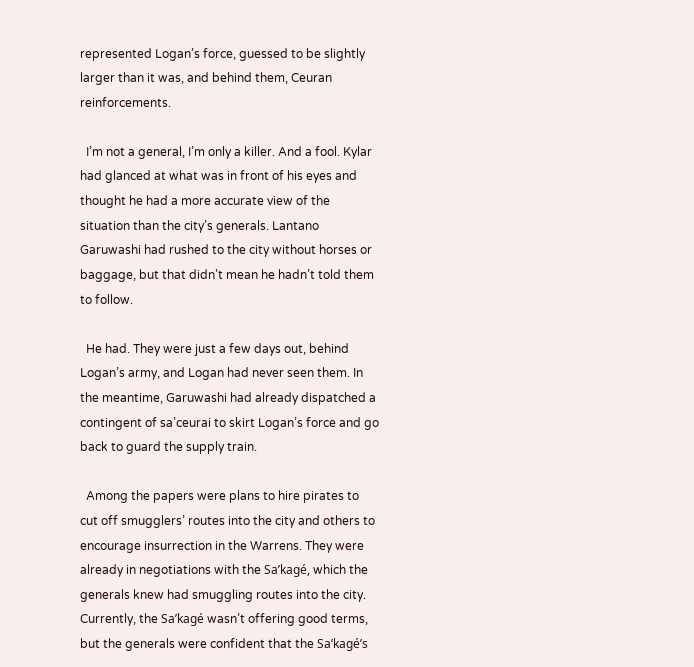represented Logan’s force, guessed to be slightly larger than it was, and behind them, Ceuran reinforcements.

  I’m not a general, I’m only a killer. And a fool. Kylar had glanced at what was in front of his eyes and thought he had a more accurate view of the situation than the city’s generals. Lantano Garuwashi had rushed to the city without horses or baggage, but that didn’t mean he hadn’t told them to follow.

  He had. They were just a few days out, behind Logan’s army, and Logan had never seen them. In the meantime, Garuwashi had already dispatched a contingent of sa’ceurai to skirt Logan’s force and go back to guard the supply train.

  Among the papers were plans to hire pirates to cut off smugglers’ routes into the city and others to encourage insurrection in the Warrens. They were already in negotiations with the Sa’kagé, which the generals knew had smuggling routes into the city. Currently, the Sa’kagé wasn’t offering good terms, but the generals were confident that the Sa’kagé’s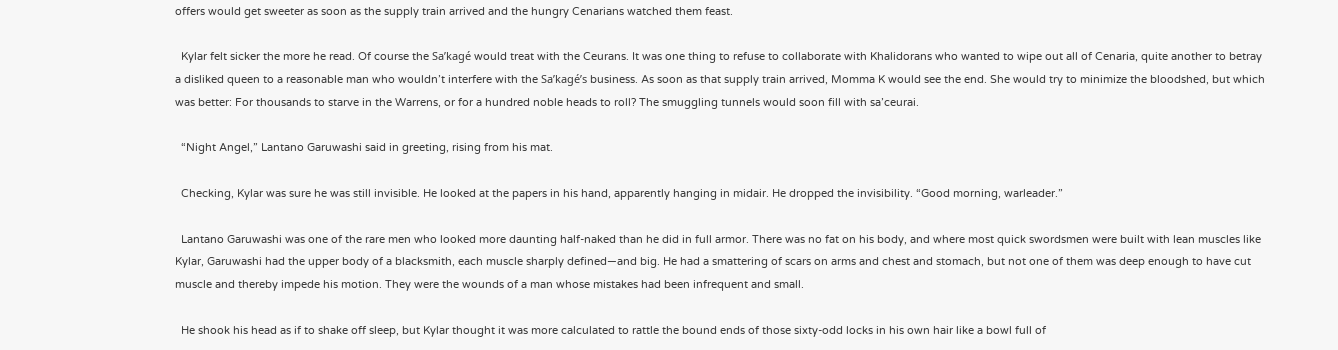offers would get sweeter as soon as the supply train arrived and the hungry Cenarians watched them feast.

  Kylar felt sicker the more he read. Of course the Sa’kagé would treat with the Ceurans. It was one thing to refuse to collaborate with Khalidorans who wanted to wipe out all of Cenaria, quite another to betray a disliked queen to a reasonable man who wouldn’t interfere with the Sa’kagé’s business. As soon as that supply train arrived, Momma K would see the end. She would try to minimize the bloodshed, but which was better: For thousands to starve in the Warrens, or for a hundred noble heads to roll? The smuggling tunnels would soon fill with sa’ceurai.

  “Night Angel,” Lantano Garuwashi said in greeting, rising from his mat.

  Checking, Kylar was sure he was still invisible. He looked at the papers in his hand, apparently hanging in midair. He dropped the invisibility. “Good morning, warleader.”

  Lantano Garuwashi was one of the rare men who looked more daunting half-naked than he did in full armor. There was no fat on his body, and where most quick swordsmen were built with lean muscles like Kylar, Garuwashi had the upper body of a blacksmith, each muscle sharply defined—and big. He had a smattering of scars on arms and chest and stomach, but not one of them was deep enough to have cut muscle and thereby impede his motion. They were the wounds of a man whose mistakes had been infrequent and small.

  He shook his head as if to shake off sleep, but Kylar thought it was more calculated to rattle the bound ends of those sixty-odd locks in his own hair like a bowl full of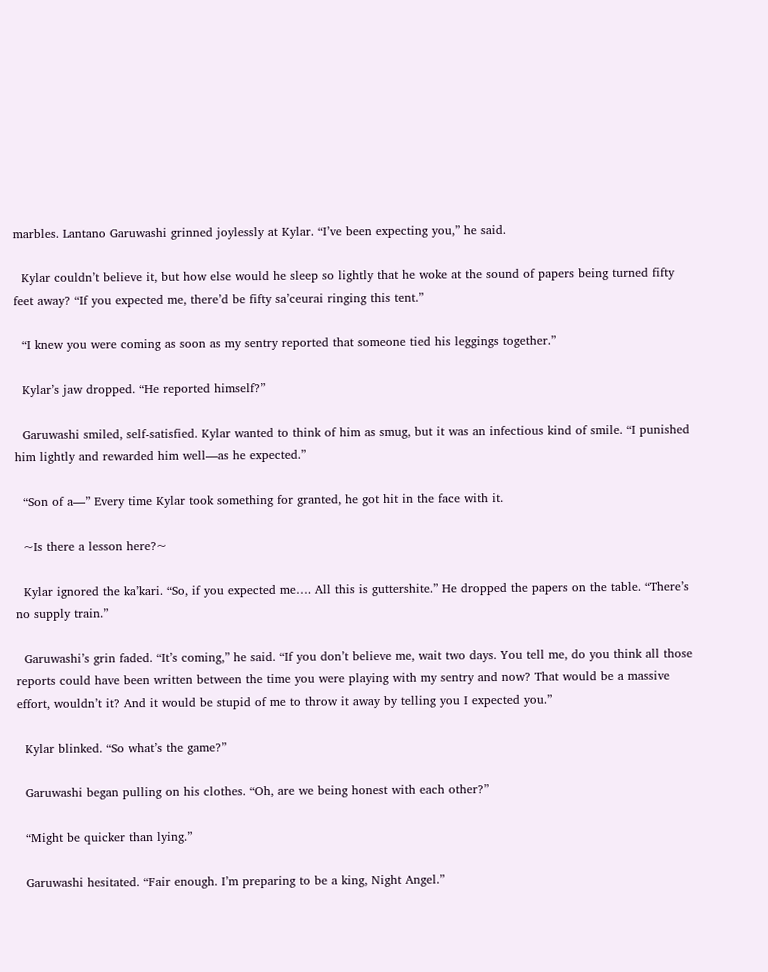marbles. Lantano Garuwashi grinned joylessly at Kylar. “I’ve been expecting you,” he said.

  Kylar couldn’t believe it, but how else would he sleep so lightly that he woke at the sound of papers being turned fifty feet away? “If you expected me, there’d be fifty sa’ceurai ringing this tent.”

  “I knew you were coming as soon as my sentry reported that someone tied his leggings together.”

  Kylar’s jaw dropped. “He reported himself?”

  Garuwashi smiled, self-satisfied. Kylar wanted to think of him as smug, but it was an infectious kind of smile. “I punished him lightly and rewarded him well—as he expected.”

  “Son of a—” Every time Kylar took something for granted, he got hit in the face with it.

  ~Is there a lesson here?~

  Kylar ignored the ka’kari. “So, if you expected me…. All this is guttershite.” He dropped the papers on the table. “There’s no supply train.”

  Garuwashi’s grin faded. “It’s coming,” he said. “If you don’t believe me, wait two days. You tell me, do you think all those reports could have been written between the time you were playing with my sentry and now? That would be a massive effort, wouldn’t it? And it would be stupid of me to throw it away by telling you I expected you.”

  Kylar blinked. “So what’s the game?”

  Garuwashi began pulling on his clothes. “Oh, are we being honest with each other?”

  “Might be quicker than lying.”

  Garuwashi hesitated. “Fair enough. I’m preparing to be a king, Night Angel.”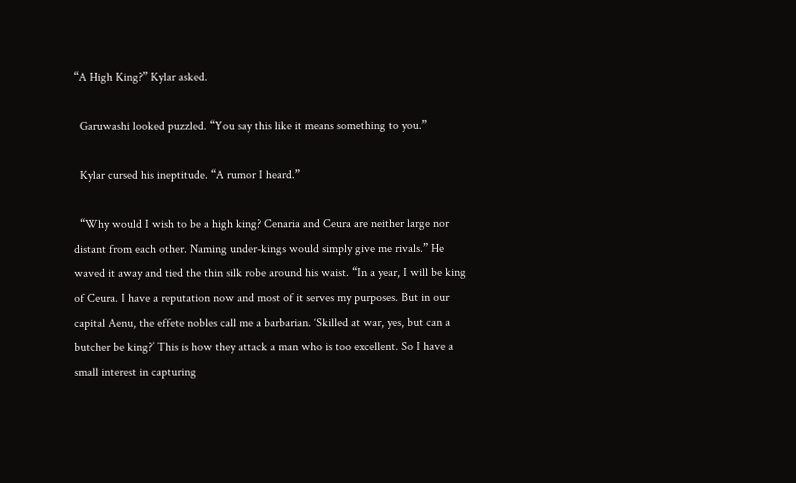“A High King?” Kylar asked.

  Garuwashi looked puzzled. “You say this like it means something to you.”

  Kylar cursed his ineptitude. “A rumor I heard.”

  “Why would I wish to be a high king? Cenaria and Ceura are neither large nor distant from each other. Naming under-kings would simply give me rivals.” He waved it away and tied the thin silk robe around his waist. “In a year, I will be king of Ceura. I have a reputation now and most of it serves my purposes. But in our capital Aenu, the effete nobles call me a barbarian. ‘Skilled at war, yes, but can a butcher be king?’ This is how they attack a man who is too excellent. So I have a small interest in capturing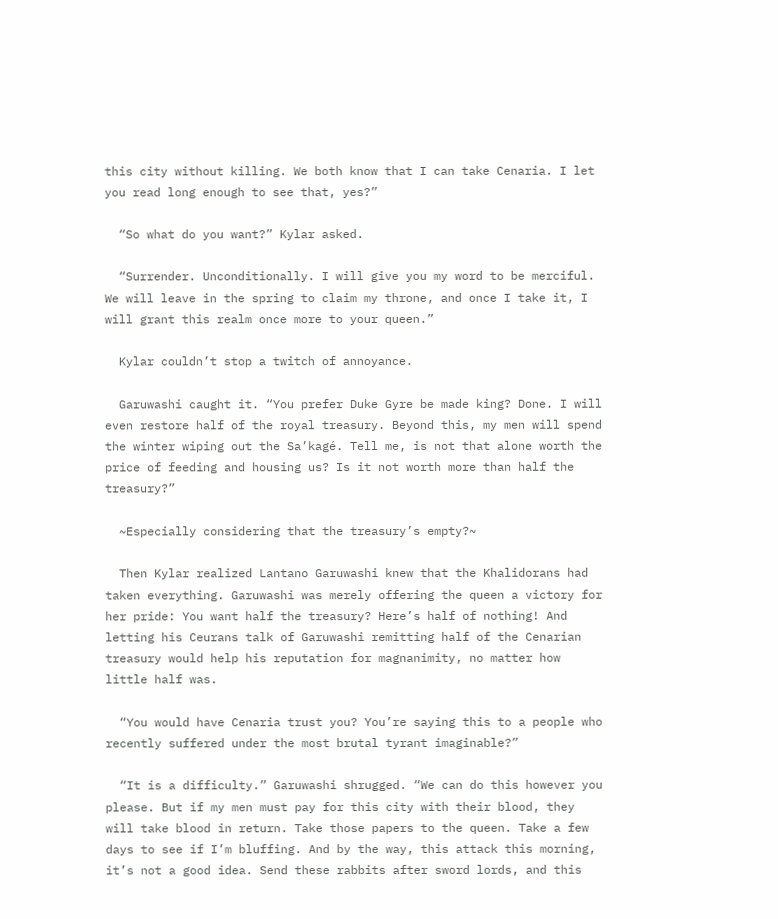this city without killing. We both know that I can take Cenaria. I let you read long enough to see that, yes?”

  “So what do you want?” Kylar asked.

  “Surrender. Unconditionally. I will give you my word to be merciful. We will leave in the spring to claim my throne, and once I take it, I will grant this realm once more to your queen.”

  Kylar couldn’t stop a twitch of annoyance.

  Garuwashi caught it. “You prefer Duke Gyre be made king? Done. I will even restore half of the royal treasury. Beyond this, my men will spend the winter wiping out the Sa’kagé. Tell me, is not that alone worth the price of feeding and housing us? Is it not worth more than half the treasury?”

  ~Especially considering that the treasury’s empty?~

  Then Kylar realized Lantano Garuwashi knew that the Khalidorans had taken everything. Garuwashi was merely offering the queen a victory for her pride: You want half the treasury? Here’s half of nothing! And letting his Ceurans talk of Garuwashi remitting half of the Cenarian treasury would help his reputation for magnanimity, no matter how little half was.

  “You would have Cenaria trust you? You’re saying this to a people who recently suffered under the most brutal tyrant imaginable?”

  “It is a difficulty.” Garuwashi shrugged. “We can do this however you please. But if my men must pay for this city with their blood, they will take blood in return. Take those papers to the queen. Take a few days to see if I’m bluffing. And by the way, this attack this morning, it’s not a good idea. Send these rabbits after sword lords, and this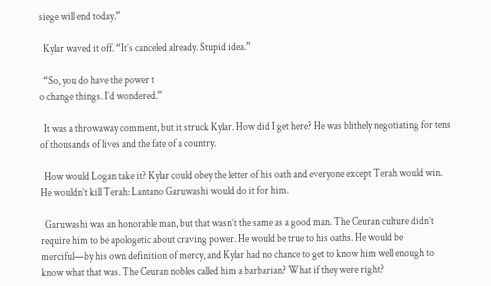siege will end today.”

  Kylar waved it off. “It’s canceled already. Stupid idea.”

  “So, you do have the power t
o change things. I’d wondered.”

  It was a throwaway comment, but it struck Kylar. How did I get here? He was blithely negotiating for tens of thousands of lives and the fate of a country.

  How would Logan take it? Kylar could obey the letter of his oath and everyone except Terah would win. He wouldn’t kill Terah: Lantano Garuwashi would do it for him.

  Garuwashi was an honorable man, but that wasn’t the same as a good man. The Ceuran culture didn’t require him to be apologetic about craving power. He would be true to his oaths. He would be merciful—by his own definition of mercy, and Kylar had no chance to get to know him well enough to know what that was. The Ceuran nobles called him a barbarian? What if they were right?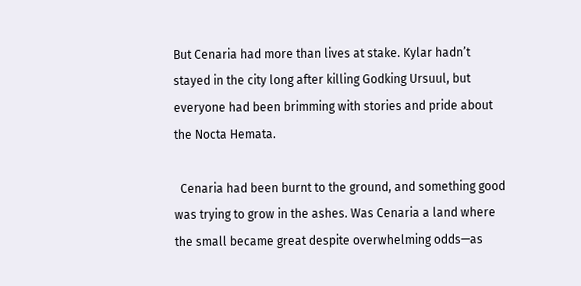But Cenaria had more than lives at stake. Kylar hadn’t stayed in the city long after killing Godking Ursuul, but everyone had been brimming with stories and pride about the Nocta Hemata.

  Cenaria had been burnt to the ground, and something good was trying to grow in the ashes. Was Cenaria a land where the small became great despite overwhelming odds—as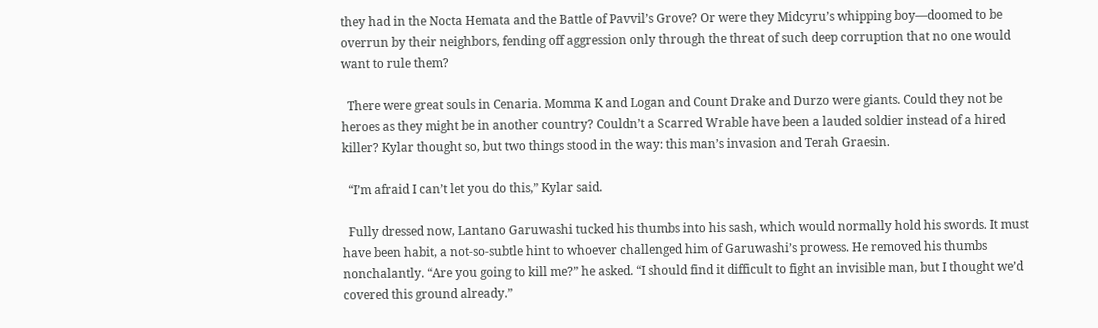they had in the Nocta Hemata and the Battle of Pavvil’s Grove? Or were they Midcyru’s whipping boy—doomed to be overrun by their neighbors, fending off aggression only through the threat of such deep corruption that no one would want to rule them?

  There were great souls in Cenaria. Momma K and Logan and Count Drake and Durzo were giants. Could they not be heroes as they might be in another country? Couldn’t a Scarred Wrable have been a lauded soldier instead of a hired killer? Kylar thought so, but two things stood in the way: this man’s invasion and Terah Graesin.

  “I’m afraid I can’t let you do this,” Kylar said.

  Fully dressed now, Lantano Garuwashi tucked his thumbs into his sash, which would normally hold his swords. It must have been habit, a not-so-subtle hint to whoever challenged him of Garuwashi’s prowess. He removed his thumbs nonchalantly. “Are you going to kill me?” he asked. “I should find it difficult to fight an invisible man, but I thought we’d covered this ground already.”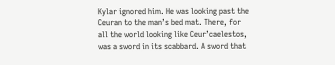Kylar ignored him. He was looking past the Ceuran to the man’s bed mat. There, for all the world looking like Ceur’caelestos, was a sword in its scabbard. A sword that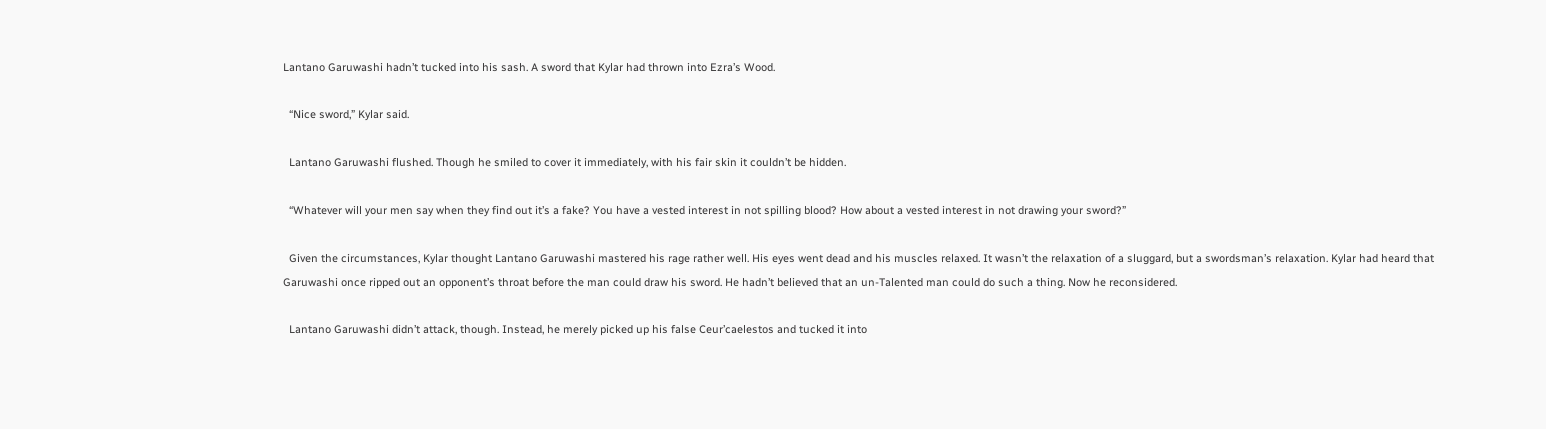Lantano Garuwashi hadn’t tucked into his sash. A sword that Kylar had thrown into Ezra’s Wood.

  “Nice sword,” Kylar said.

  Lantano Garuwashi flushed. Though he smiled to cover it immediately, with his fair skin it couldn’t be hidden.

  “Whatever will your men say when they find out it’s a fake? You have a vested interest in not spilling blood? How about a vested interest in not drawing your sword?”

  Given the circumstances, Kylar thought Lantano Garuwashi mastered his rage rather well. His eyes went dead and his muscles relaxed. It wasn’t the relaxation of a sluggard, but a swordsman’s relaxation. Kylar had heard that Garuwashi once ripped out an opponent’s throat before the man could draw his sword. He hadn’t believed that an un-Talented man could do such a thing. Now he reconsidered.

  Lantano Garuwashi didn’t attack, though. Instead, he merely picked up his false Ceur’caelestos and tucked it into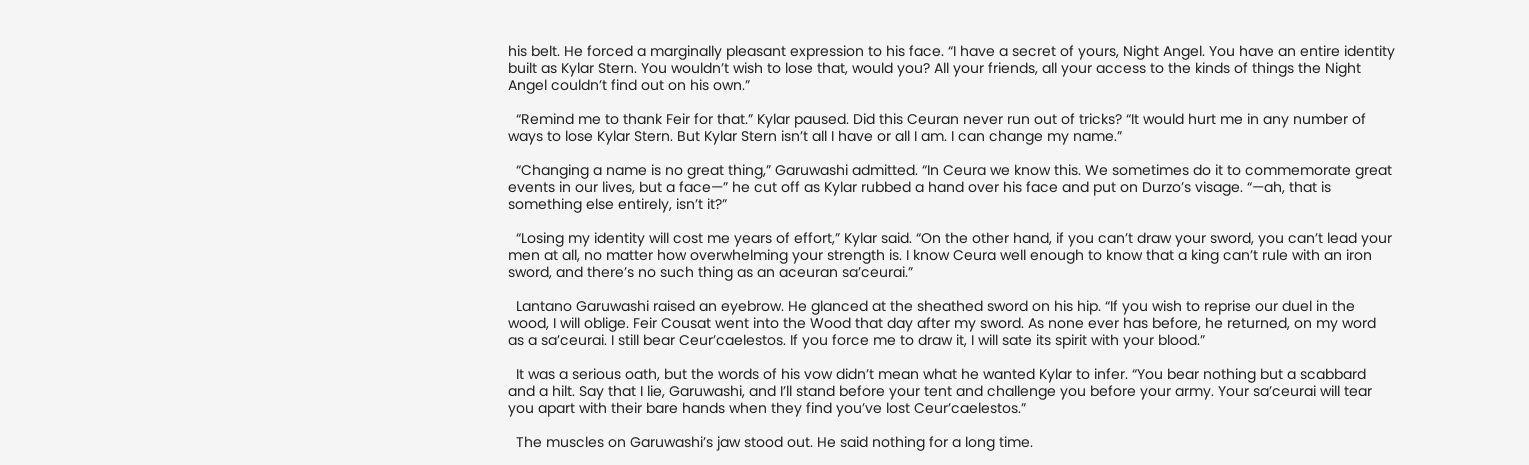his belt. He forced a marginally pleasant expression to his face. “I have a secret of yours, Night Angel. You have an entire identity built as Kylar Stern. You wouldn’t wish to lose that, would you? All your friends, all your access to the kinds of things the Night Angel couldn’t find out on his own.”

  “Remind me to thank Feir for that.” Kylar paused. Did this Ceuran never run out of tricks? “It would hurt me in any number of ways to lose Kylar Stern. But Kylar Stern isn’t all I have or all I am. I can change my name.”

  “Changing a name is no great thing,” Garuwashi admitted. “In Ceura we know this. We sometimes do it to commemorate great events in our lives, but a face—” he cut off as Kylar rubbed a hand over his face and put on Durzo’s visage. “—ah, that is something else entirely, isn’t it?”

  “Losing my identity will cost me years of effort,” Kylar said. “On the other hand, if you can’t draw your sword, you can’t lead your men at all, no matter how overwhelming your strength is. I know Ceura well enough to know that a king can’t rule with an iron sword, and there’s no such thing as an aceuran sa’ceurai.”

  Lantano Garuwashi raised an eyebrow. He glanced at the sheathed sword on his hip. “If you wish to reprise our duel in the wood, I will oblige. Feir Cousat went into the Wood that day after my sword. As none ever has before, he returned, on my word as a sa’ceurai. I still bear Ceur’caelestos. If you force me to draw it, I will sate its spirit with your blood.”

  It was a serious oath, but the words of his vow didn’t mean what he wanted Kylar to infer. “You bear nothing but a scabbard and a hilt. Say that I lie, Garuwashi, and I’ll stand before your tent and challenge you before your army. Your sa’ceurai will tear you apart with their bare hands when they find you’ve lost Ceur’caelestos.”

  The muscles on Garuwashi’s jaw stood out. He said nothing for a long time.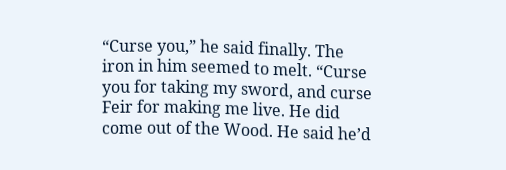“Curse you,” he said finally. The iron in him seemed to melt. “Curse you for taking my sword, and curse Feir for making me live. He did come out of the Wood. He said he’d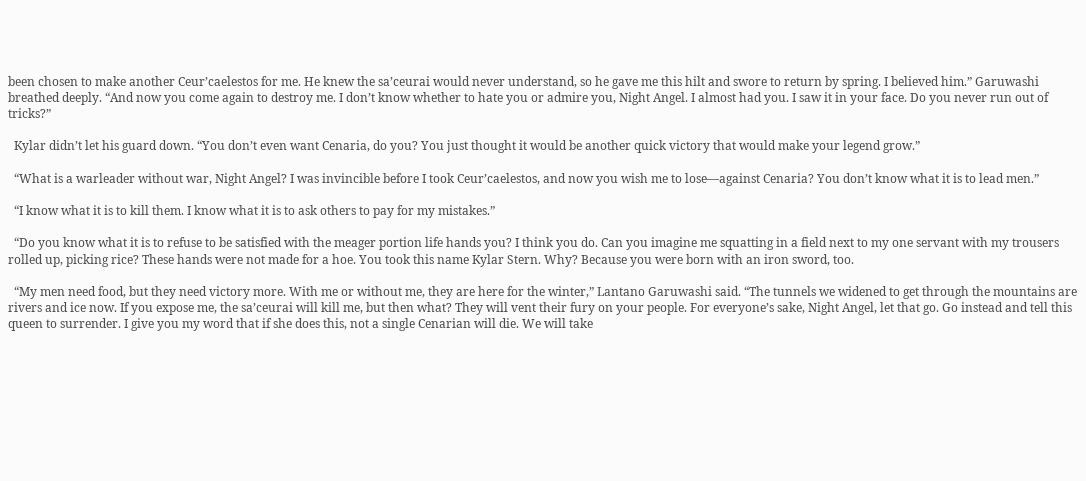been chosen to make another Ceur’caelestos for me. He knew the sa’ceurai would never understand, so he gave me this hilt and swore to return by spring. I believed him.” Garuwashi breathed deeply. “And now you come again to destroy me. I don’t know whether to hate you or admire you, Night Angel. I almost had you. I saw it in your face. Do you never run out of tricks?”

  Kylar didn’t let his guard down. “You don’t even want Cenaria, do you? You just thought it would be another quick victory that would make your legend grow.”

  “What is a warleader without war, Night Angel? I was invincible before I took Ceur’caelestos, and now you wish me to lose—against Cenaria? You don’t know what it is to lead men.”

  “I know what it is to kill them. I know what it is to ask others to pay for my mistakes.”

  “Do you know what it is to refuse to be satisfied with the meager portion life hands you? I think you do. Can you imagine me squatting in a field next to my one servant with my trousers rolled up, picking rice? These hands were not made for a hoe. You took this name Kylar Stern. Why? Because you were born with an iron sword, too.

  “My men need food, but they need victory more. With me or without me, they are here for the winter,” Lantano Garuwashi said. “The tunnels we widened to get through the mountains are rivers and ice now. If you expose me, the sa’ceurai will kill me, but then what? They will vent their fury on your people. For everyone’s sake, Night Angel, let that go. Go instead and tell this queen to surrender. I give you my word that if she does this, not a single Cenarian will die. We will take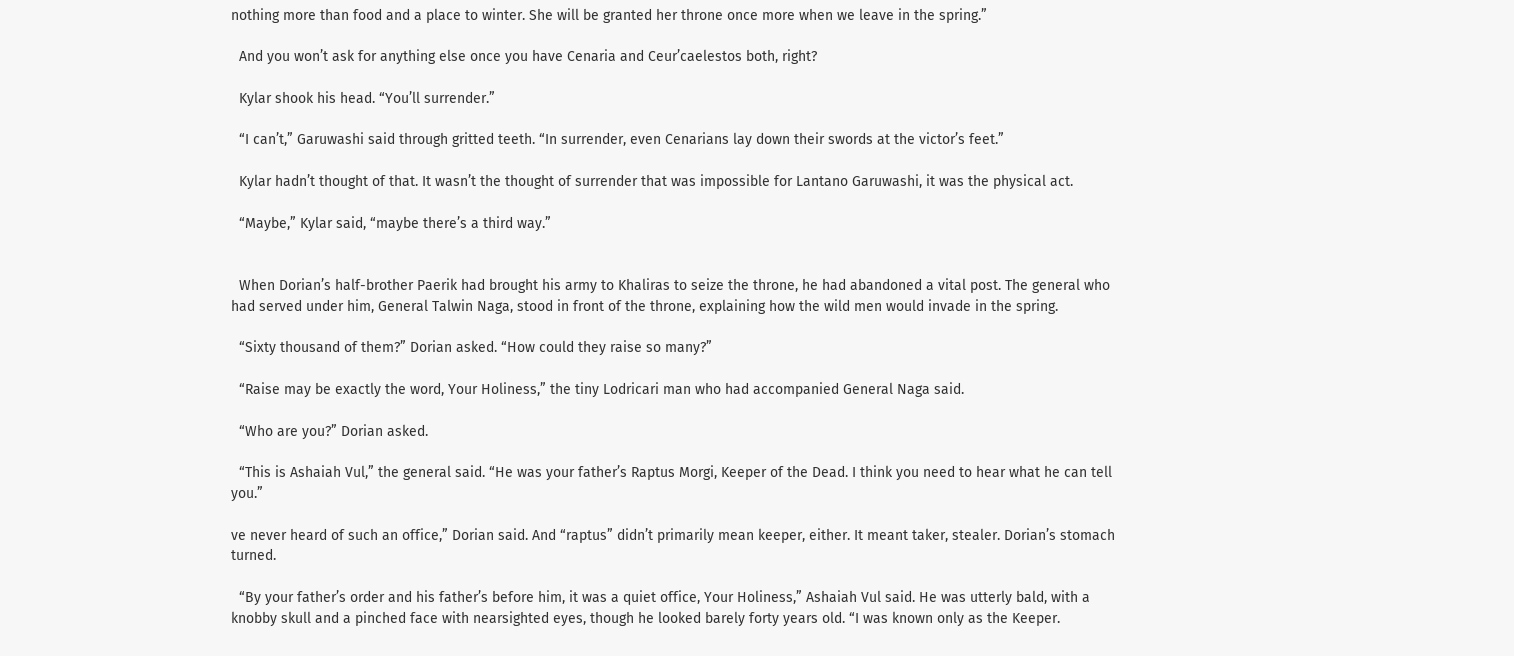nothing more than food and a place to winter. She will be granted her throne once more when we leave in the spring.”

  And you won’t ask for anything else once you have Cenaria and Ceur’caelestos both, right?

  Kylar shook his head. “You’ll surrender.”

  “I can’t,” Garuwashi said through gritted teeth. “In surrender, even Cenarians lay down their swords at the victor’s feet.”

  Kylar hadn’t thought of that. It wasn’t the thought of surrender that was impossible for Lantano Garuwashi, it was the physical act.

  “Maybe,” Kylar said, “maybe there’s a third way.”


  When Dorian’s half-brother Paerik had brought his army to Khaliras to seize the throne, he had abandoned a vital post. The general who had served under him, General Talwin Naga, stood in front of the throne, explaining how the wild men would invade in the spring.

  “Sixty thousand of them?” Dorian asked. “How could they raise so many?”

  “Raise may be exactly the word, Your Holiness,” the tiny Lodricari man who had accompanied General Naga said.

  “Who are you?” Dorian asked.

  “This is Ashaiah Vul,” the general said. “He was your father’s Raptus Morgi, Keeper of the Dead. I think you need to hear what he can tell you.”

ve never heard of such an office,” Dorian said. And “raptus” didn’t primarily mean keeper, either. It meant taker, stealer. Dorian’s stomach turned.

  “By your father’s order and his father’s before him, it was a quiet office, Your Holiness,” Ashaiah Vul said. He was utterly bald, with a knobby skull and a pinched face with nearsighted eyes, though he looked barely forty years old. “I was known only as the Keeper.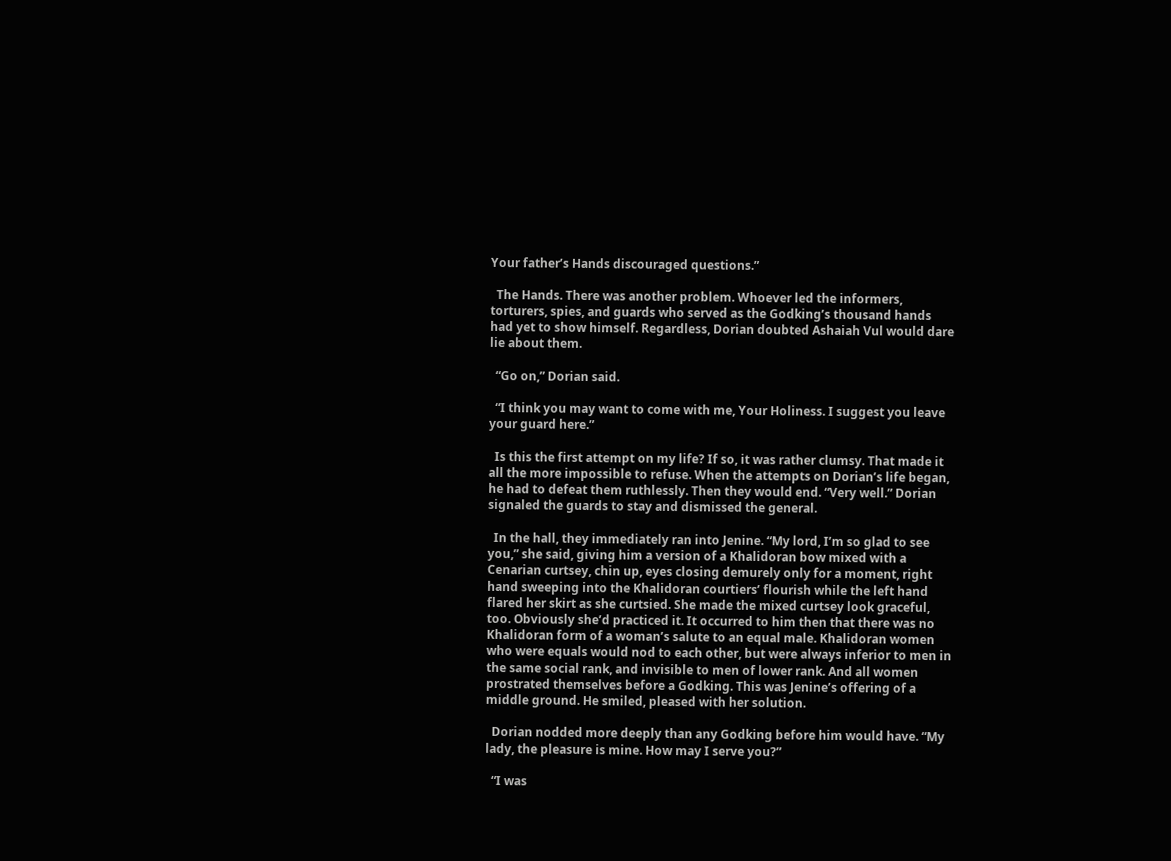Your father’s Hands discouraged questions.”

  The Hands. There was another problem. Whoever led the informers, torturers, spies, and guards who served as the Godking’s thousand hands had yet to show himself. Regardless, Dorian doubted Ashaiah Vul would dare lie about them.

  “Go on,” Dorian said.

  “I think you may want to come with me, Your Holiness. I suggest you leave your guard here.”

  Is this the first attempt on my life? If so, it was rather clumsy. That made it all the more impossible to refuse. When the attempts on Dorian’s life began, he had to defeat them ruthlessly. Then they would end. “Very well.” Dorian signaled the guards to stay and dismissed the general.

  In the hall, they immediately ran into Jenine. “My lord, I’m so glad to see you,” she said, giving him a version of a Khalidoran bow mixed with a Cenarian curtsey, chin up, eyes closing demurely only for a moment, right hand sweeping into the Khalidoran courtiers’ flourish while the left hand flared her skirt as she curtsied. She made the mixed curtsey look graceful, too. Obviously she’d practiced it. It occurred to him then that there was no Khalidoran form of a woman’s salute to an equal male. Khalidoran women who were equals would nod to each other, but were always inferior to men in the same social rank, and invisible to men of lower rank. And all women prostrated themselves before a Godking. This was Jenine’s offering of a middle ground. He smiled, pleased with her solution.

  Dorian nodded more deeply than any Godking before him would have. “My lady, the pleasure is mine. How may I serve you?”

  “I was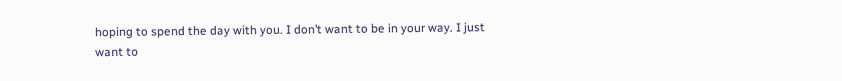hoping to spend the day with you. I don’t want to be in your way. I just want to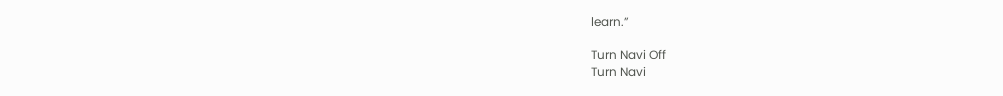learn.”

Turn Navi Off
Turn Navi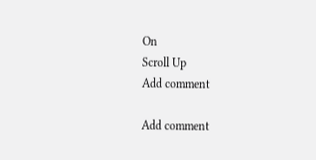On
Scroll Up
Add comment

Add comment